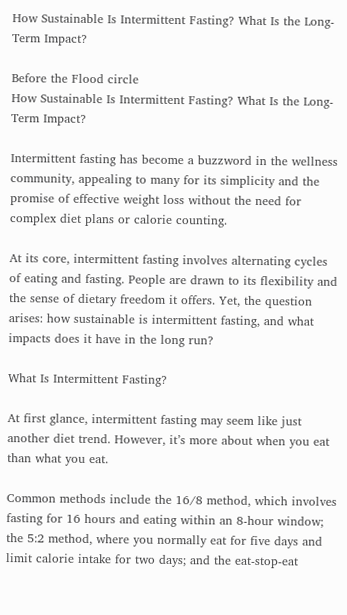How Sustainable Is Intermittent Fasting? What Is the Long-Term Impact?

Before the Flood circle
How Sustainable Is Intermittent Fasting? What Is the Long-Term Impact?

Intermittent fasting has become a buzzword in the wellness community, appealing to many for its simplicity and the promise of effective weight loss without the need for complex diet plans or calorie counting.

At its core, intermittent fasting involves alternating cycles of eating and fasting. People are drawn to its flexibility and the sense of dietary freedom it offers. Yet, the question arises: how sustainable is intermittent fasting, and what impacts does it have in the long run?

What Is Intermittent Fasting?

At first glance, intermittent fasting may seem like just another diet trend. However, it’s more about when you eat than what you eat.

Common methods include the 16/8 method, which involves fasting for 16 hours and eating within an 8-hour window; the 5:2 method, where you normally eat for five days and limit calorie intake for two days; and the eat-stop-eat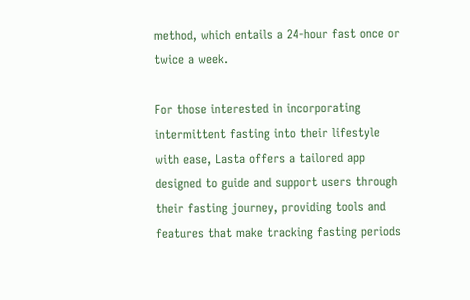method, which entails a 24-hour fast once or twice a week.

For those interested in incorporating intermittent fasting into their lifestyle with ease, Lasta offers a tailored app designed to guide and support users through their fasting journey, providing tools and features that make tracking fasting periods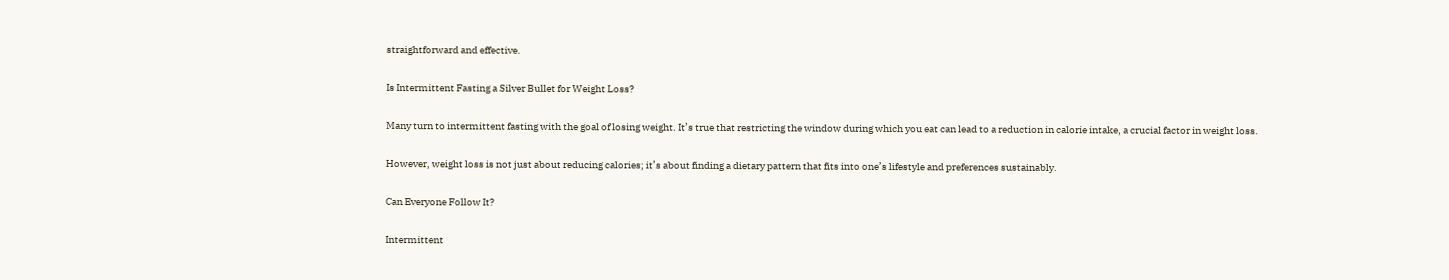straightforward and effective.

Is Intermittent Fasting a Silver Bullet for Weight Loss?

Many turn to intermittent fasting with the goal of losing weight. It’s true that restricting the window during which you eat can lead to a reduction in calorie intake, a crucial factor in weight loss.

However, weight loss is not just about reducing calories; it’s about finding a dietary pattern that fits into one’s lifestyle and preferences sustainably.

Can Everyone Follow It?

Intermittent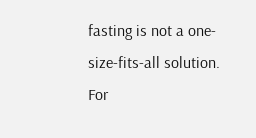fasting is not a one-size-fits-all solution. For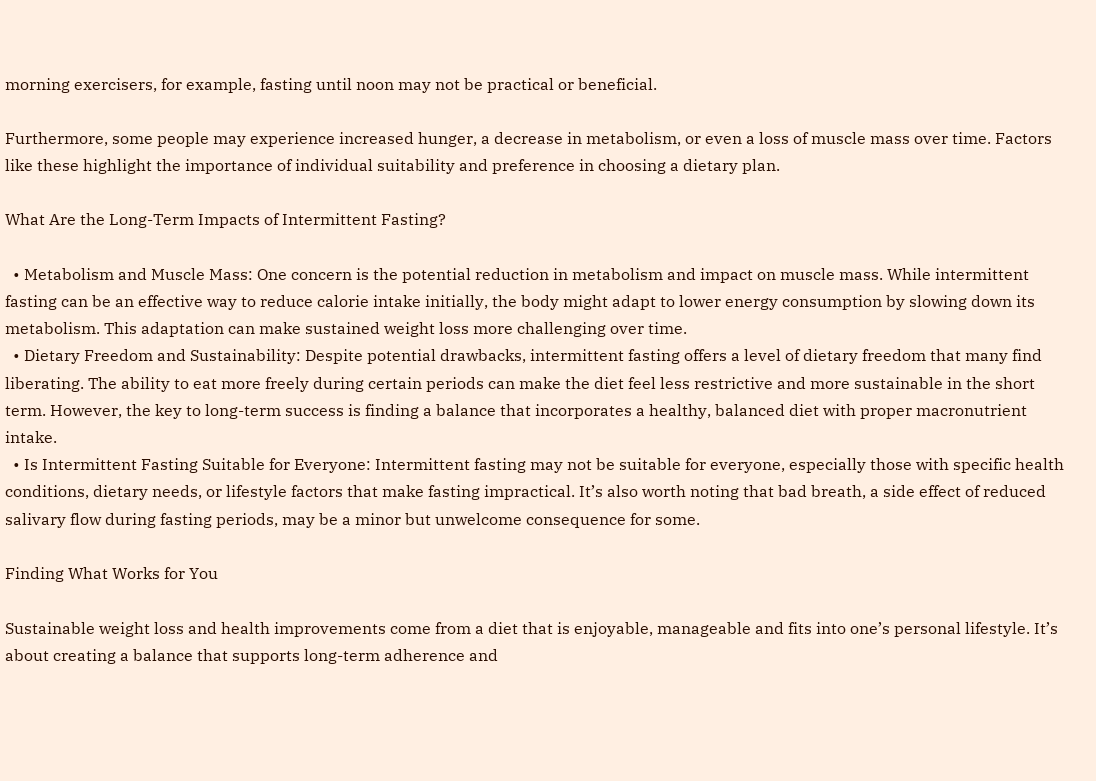morning exercisers, for example, fasting until noon may not be practical or beneficial.

Furthermore, some people may experience increased hunger, a decrease in metabolism, or even a loss of muscle mass over time. Factors like these highlight the importance of individual suitability and preference in choosing a dietary plan.

What Are the Long-Term Impacts of Intermittent Fasting?

  • Metabolism and Muscle Mass: One concern is the potential reduction in metabolism and impact on muscle mass. While intermittent fasting can be an effective way to reduce calorie intake initially, the body might adapt to lower energy consumption by slowing down its metabolism. This adaptation can make sustained weight loss more challenging over time.
  • Dietary Freedom and Sustainability: Despite potential drawbacks, intermittent fasting offers a level of dietary freedom that many find liberating. The ability to eat more freely during certain periods can make the diet feel less restrictive and more sustainable in the short term. However, the key to long-term success is finding a balance that incorporates a healthy, balanced diet with proper macronutrient intake.
  • Is Intermittent Fasting Suitable for Everyone: Intermittent fasting may not be suitable for everyone, especially those with specific health conditions, dietary needs, or lifestyle factors that make fasting impractical. It’s also worth noting that bad breath, a side effect of reduced salivary flow during fasting periods, may be a minor but unwelcome consequence for some.

Finding What Works for You

Sustainable weight loss and health improvements come from a diet that is enjoyable, manageable and fits into one’s personal lifestyle. It’s about creating a balance that supports long-term adherence and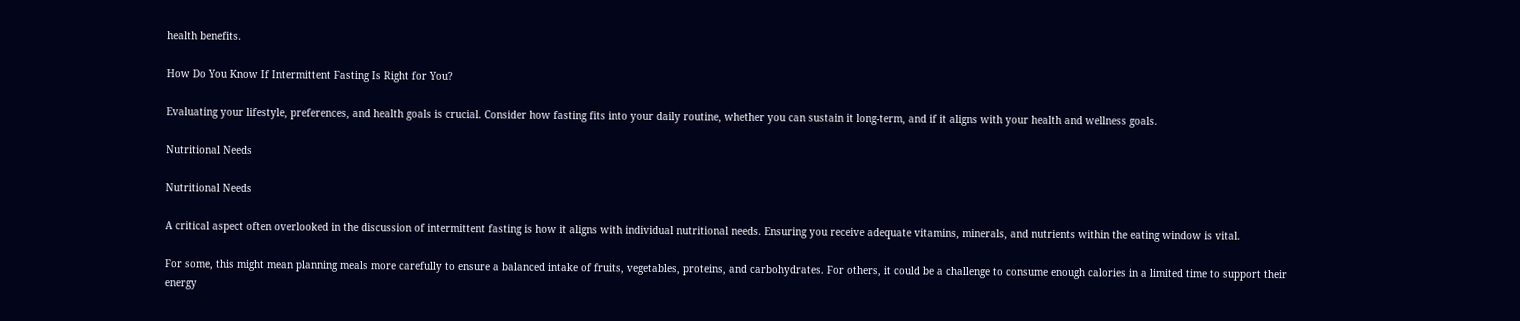health benefits.

How Do You Know If Intermittent Fasting Is Right for You?

Evaluating your lifestyle, preferences, and health goals is crucial. Consider how fasting fits into your daily routine, whether you can sustain it long-term, and if it aligns with your health and wellness goals.

Nutritional Needs

Nutritional Needs

A critical aspect often overlooked in the discussion of intermittent fasting is how it aligns with individual nutritional needs. Ensuring you receive adequate vitamins, minerals, and nutrients within the eating window is vital.

For some, this might mean planning meals more carefully to ensure a balanced intake of fruits, vegetables, proteins, and carbohydrates. For others, it could be a challenge to consume enough calories in a limited time to support their energy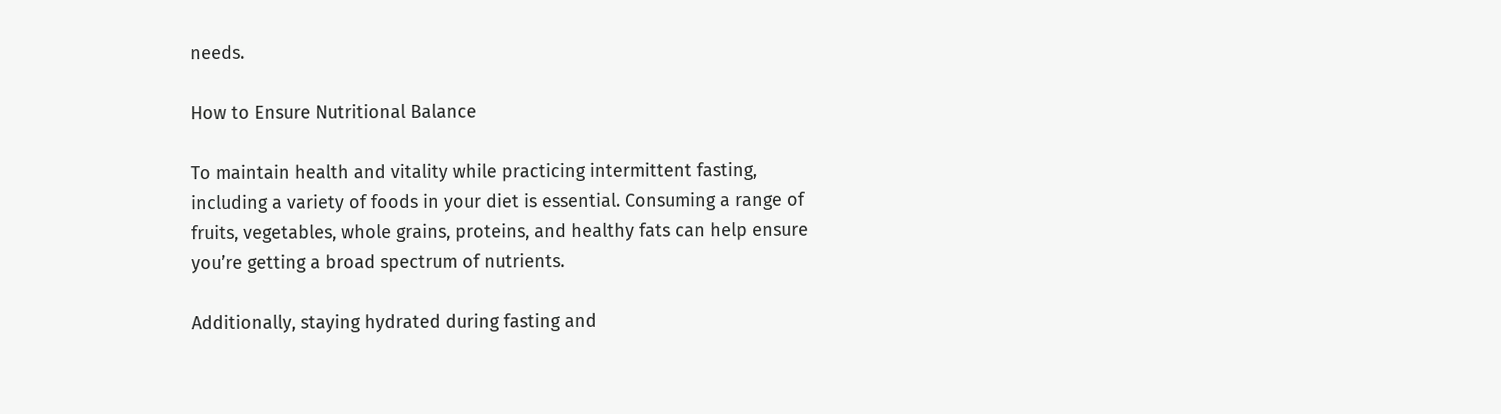needs.

How to Ensure Nutritional Balance

To maintain health and vitality while practicing intermittent fasting, including a variety of foods in your diet is essential. Consuming a range of fruits, vegetables, whole grains, proteins, and healthy fats can help ensure you’re getting a broad spectrum of nutrients.

Additionally, staying hydrated during fasting and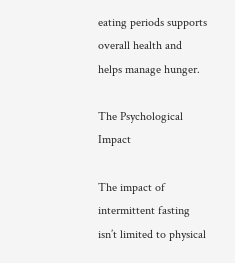eating periods supports overall health and helps manage hunger.

The Psychological Impact

The impact of intermittent fasting isn’t limited to physical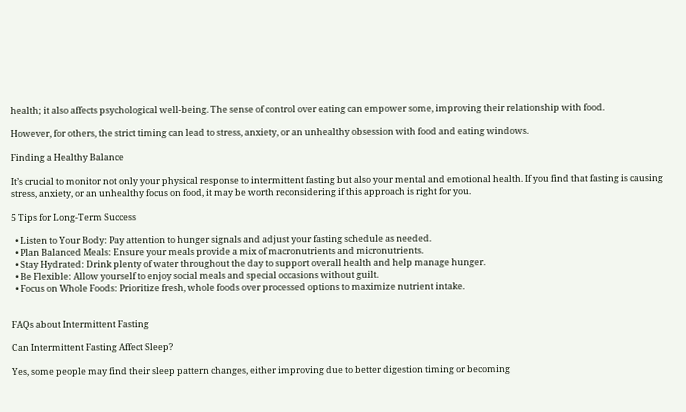health; it also affects psychological well-being. The sense of control over eating can empower some, improving their relationship with food.

However, for others, the strict timing can lead to stress, anxiety, or an unhealthy obsession with food and eating windows.

Finding a Healthy Balance

It’s crucial to monitor not only your physical response to intermittent fasting but also your mental and emotional health. If you find that fasting is causing stress, anxiety, or an unhealthy focus on food, it may be worth reconsidering if this approach is right for you.

5 Tips for Long-Term Success

  • Listen to Your Body: Pay attention to hunger signals and adjust your fasting schedule as needed.
  • Plan Balanced Meals: Ensure your meals provide a mix of macronutrients and micronutrients.
  • Stay Hydrated: Drink plenty of water throughout the day to support overall health and help manage hunger.
  • Be Flexible: Allow yourself to enjoy social meals and special occasions without guilt.
  • Focus on Whole Foods: Prioritize fresh, whole foods over processed options to maximize nutrient intake.


FAQs about Intermittent Fasting

Can Intermittent Fasting Affect Sleep?

Yes, some people may find their sleep pattern changes, either improving due to better digestion timing or becoming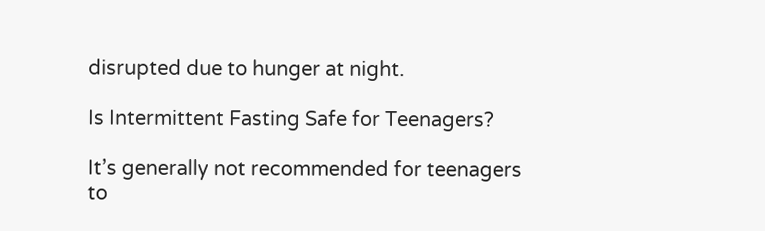disrupted due to hunger at night.

Is Intermittent Fasting Safe for Teenagers?

It’s generally not recommended for teenagers to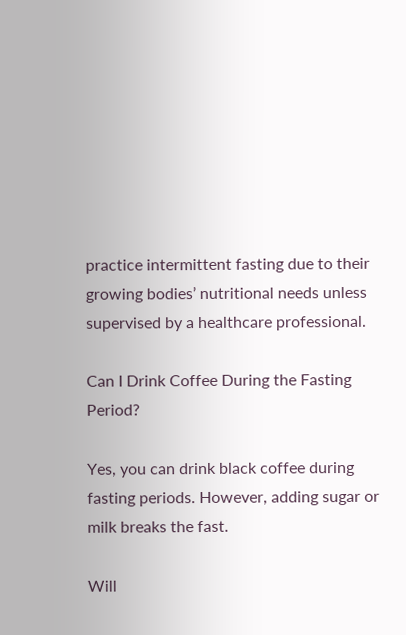practice intermittent fasting due to their growing bodies’ nutritional needs unless supervised by a healthcare professional.

Can I Drink Coffee During the Fasting Period?

Yes, you can drink black coffee during fasting periods. However, adding sugar or milk breaks the fast.

Will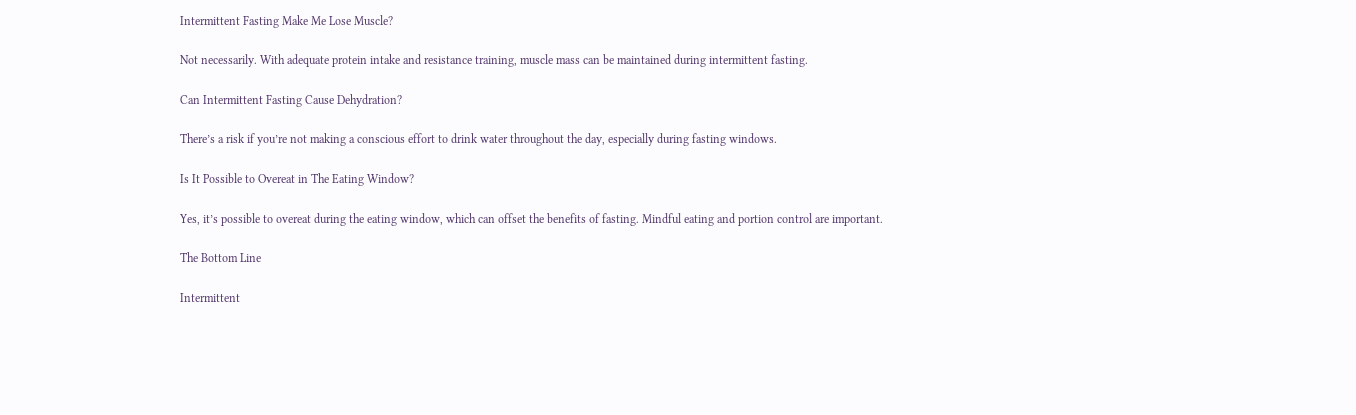Intermittent Fasting Make Me Lose Muscle?

Not necessarily. With adequate protein intake and resistance training, muscle mass can be maintained during intermittent fasting.

Can Intermittent Fasting Cause Dehydration?

There’s a risk if you’re not making a conscious effort to drink water throughout the day, especially during fasting windows.

Is It Possible to Overeat in The Eating Window?

Yes, it’s possible to overeat during the eating window, which can offset the benefits of fasting. Mindful eating and portion control are important.

The Bottom Line

Intermittent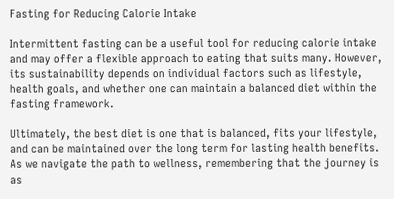Fasting for Reducing Calorie Intake

Intermittent fasting can be a useful tool for reducing calorie intake and may offer a flexible approach to eating that suits many. However, its sustainability depends on individual factors such as lifestyle, health goals, and whether one can maintain a balanced diet within the fasting framework.

Ultimately, the best diet is one that is balanced, fits your lifestyle, and can be maintained over the long term for lasting health benefits. As we navigate the path to wellness, remembering that the journey is as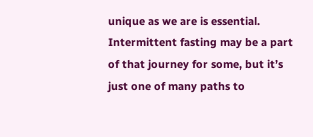unique as we are is essential. Intermittent fasting may be a part of that journey for some, but it’s just one of many paths to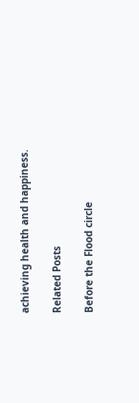achieving health and happiness.

Related Posts

Before the Flood circle